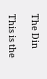The Din

This is the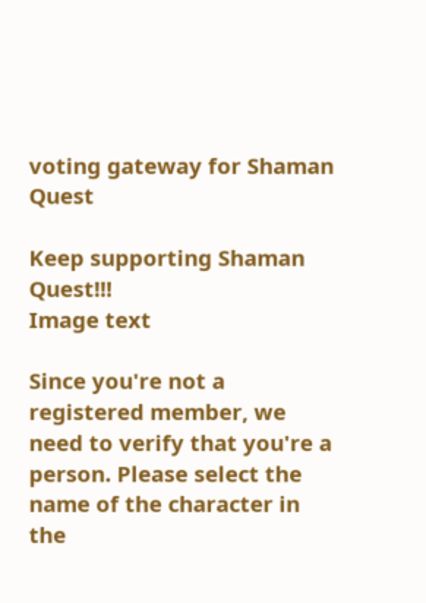voting gateway for Shaman Quest

Keep supporting Shaman Quest!!!
Image text

Since you're not a registered member, we need to verify that you're a person. Please select the name of the character in the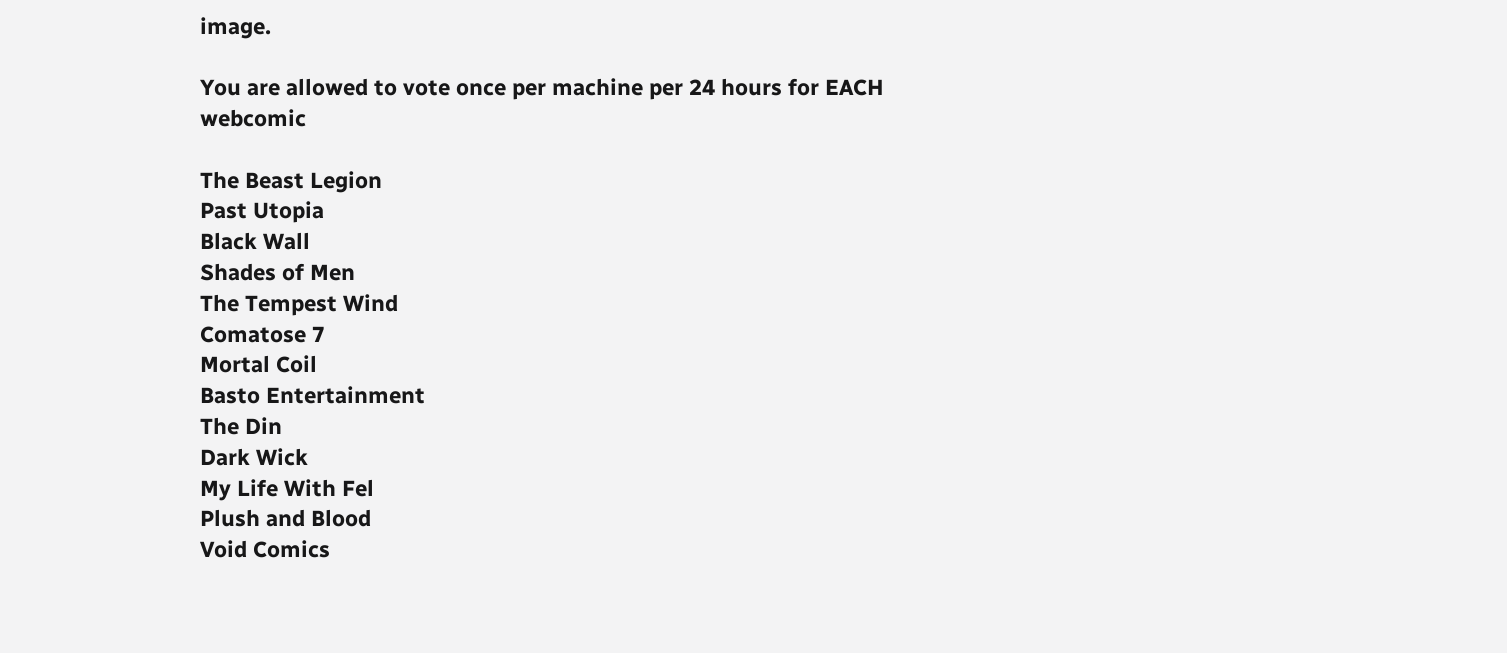image.

You are allowed to vote once per machine per 24 hours for EACH webcomic

The Beast Legion
Past Utopia
Black Wall
Shades of Men
The Tempest Wind
Comatose 7
Mortal Coil
Basto Entertainment
The Din
Dark Wick
My Life With Fel
Plush and Blood
Void Comics